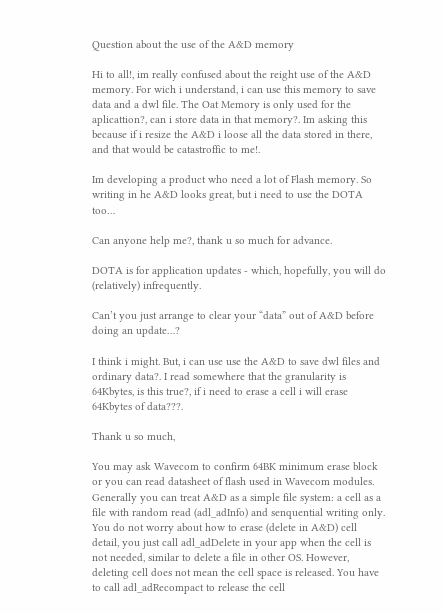Question about the use of the A&D memory

Hi to all!, im really confused about the reight use of the A&D memory. For wich i understand, i can use this memory to save data and a dwl file. The Oat Memory is only used for the aplicattion?, can i store data in that memory?. Im asking this because if i resize the A&D i loose all the data stored in there, and that would be catastroffic to me!.

Im developing a product who need a lot of Flash memory. So writing in he A&D looks great, but i need to use the DOTA too…

Can anyone help me?, thank u so much for advance.

DOTA is for application updates - which, hopefully, you will do (relatively) infrequently.

Can’t you just arrange to clear your “data” out of A&D before doing an update…?

I think i might. But, i can use use the A&D to save dwl files and ordinary data?. I read somewhere that the granularity is 64Kbytes, is this true?, if i need to erase a cell i will erase 64Kbytes of data???.

Thank u so much,

You may ask Wavecom to confirm 64BK minimum erase block or you can read datasheet of flash used in Wavecom modules. Generally you can treat A&D as a simple file system: a cell as a file with random read (adl_adInfo) and senquential writing only. You do not worry about how to erase (delete in A&D) cell detail, you just call adl_adDelete in your app when the cell is not needed, similar to delete a file in other OS. However, deleting cell does not mean the cell space is released. You have to call adl_adRecompact to release the cell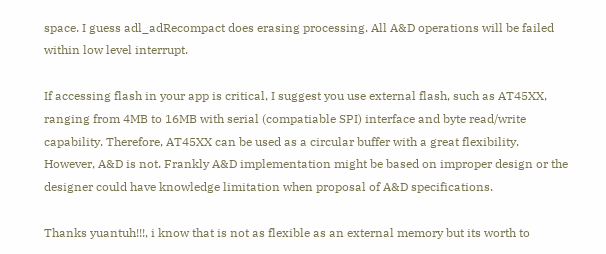space. I guess adl_adRecompact does erasing processing. All A&D operations will be failed within low level interrupt.

If accessing flash in your app is critical, I suggest you use external flash, such as AT45XX, ranging from 4MB to 16MB with serial (compatiable SPI) interface and byte read/write capability. Therefore, AT45XX can be used as a circular buffer with a great flexibility. However, A&D is not. Frankly A&D implementation might be based on improper design or the designer could have knowledge limitation when proposal of A&D specifications.

Thanks yuantuh!!!, i know that is not as flexible as an external memory but its worth to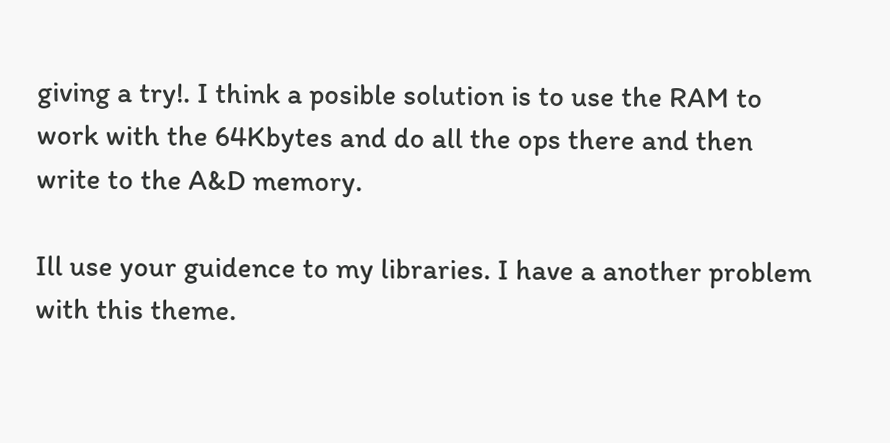giving a try!. I think a posible solution is to use the RAM to work with the 64Kbytes and do all the ops there and then write to the A&D memory.

Ill use your guidence to my libraries. I have a another problem with this theme.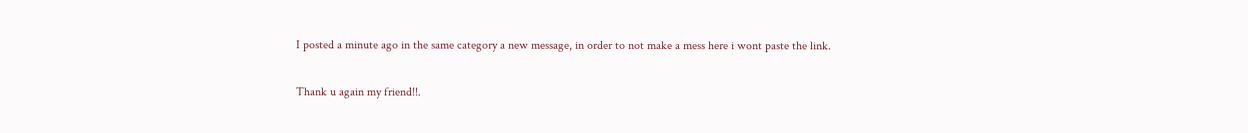I posted a minute ago in the same category a new message, in order to not make a mess here i wont paste the link.

Thank u again my friend!!.